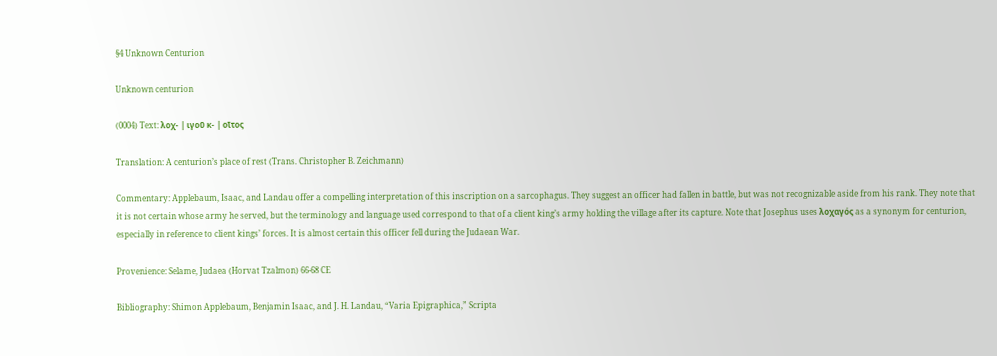§4 Unknown Centurion

Unknown centurion

(0004) Text: λοχ- | ιγοῦ κ- | οῖτος

Translation: A centurion’s place of rest (Trans. Christopher B. Zeichmann)

Commentary: Applebaum, Isaac, and Landau offer a compelling interpretation of this inscription on a sarcophagus. They suggest an officer had fallen in battle, but was not recognizable aside from his rank. They note that it is not certain whose army he served, but the terminology and language used correspond to that of a client king’s army holding the village after its capture. Note that Josephus uses λοχαγός as a synonym for centurion, especially in reference to client kings’ forces. It is almost certain this officer fell during the Judaean War.

Provenience: Selame, Judaea (Horvat Tzalmon) 66-68 CE

Bibliography: Shimon Applebaum, Benjamin Isaac, and J. H. Landau, “Varia Epigraphica,” Scripta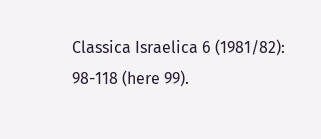Classica Israelica 6 (1981/82): 98-118 (here 99).